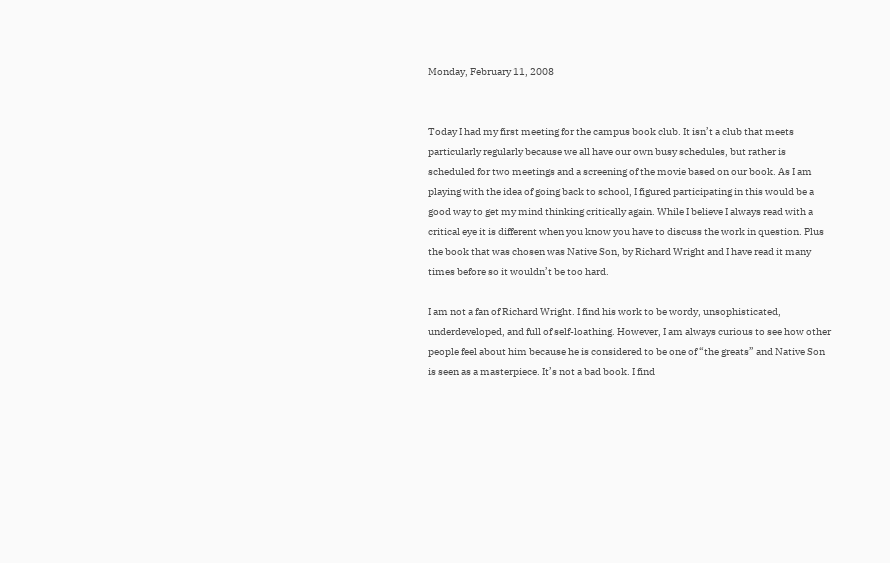Monday, February 11, 2008


Today I had my first meeting for the campus book club. It isn’t a club that meets particularly regularly because we all have our own busy schedules, but rather is scheduled for two meetings and a screening of the movie based on our book. As I am playing with the idea of going back to school, I figured participating in this would be a good way to get my mind thinking critically again. While I believe I always read with a critical eye it is different when you know you have to discuss the work in question. Plus the book that was chosen was Native Son, by Richard Wright and I have read it many times before so it wouldn’t be too hard.

I am not a fan of Richard Wright. I find his work to be wordy, unsophisticated, underdeveloped, and full of self-loathing. However, I am always curious to see how other people feel about him because he is considered to be one of “the greats” and Native Son is seen as a masterpiece. It’s not a bad book. I find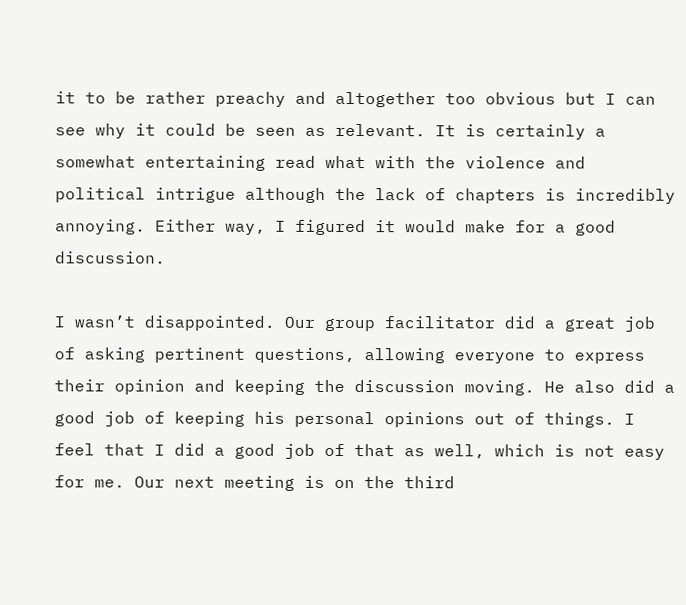it to be rather preachy and altogether too obvious but I can see why it could be seen as relevant. It is certainly a somewhat entertaining read what with the violence and political intrigue although the lack of chapters is incredibly annoying. Either way, I figured it would make for a good discussion.

I wasn’t disappointed. Our group facilitator did a great job of asking pertinent questions, allowing everyone to express their opinion and keeping the discussion moving. He also did a good job of keeping his personal opinions out of things. I feel that I did a good job of that as well, which is not easy for me. Our next meeting is on the third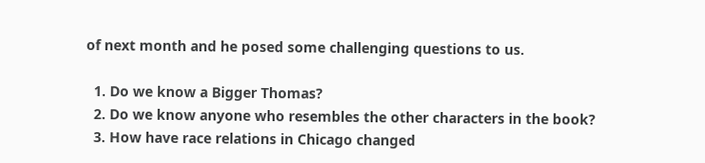of next month and he posed some challenging questions to us.

  1. Do we know a Bigger Thomas?
  2. Do we know anyone who resembles the other characters in the book?
  3. How have race relations in Chicago changed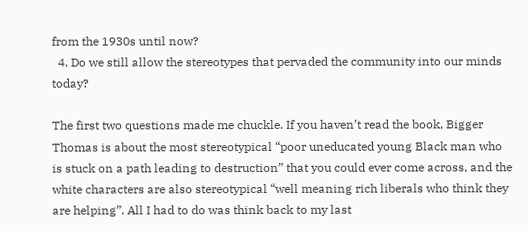from the 1930s until now?
  4. Do we still allow the stereotypes that pervaded the community into our minds today?

The first two questions made me chuckle. If you haven’t read the book, Bigger Thomas is about the most stereotypical “poor uneducated young Black man who is stuck on a path leading to destruction” that you could ever come across, and the white characters are also stereotypical “well meaning rich liberals who think they are helping”. All I had to do was think back to my last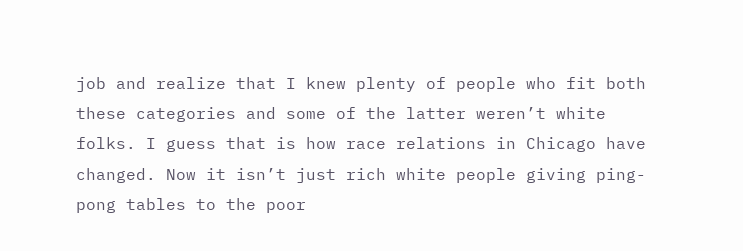job and realize that I knew plenty of people who fit both these categories and some of the latter weren’t white folks. I guess that is how race relations in Chicago have changed. Now it isn’t just rich white people giving ping-pong tables to the poor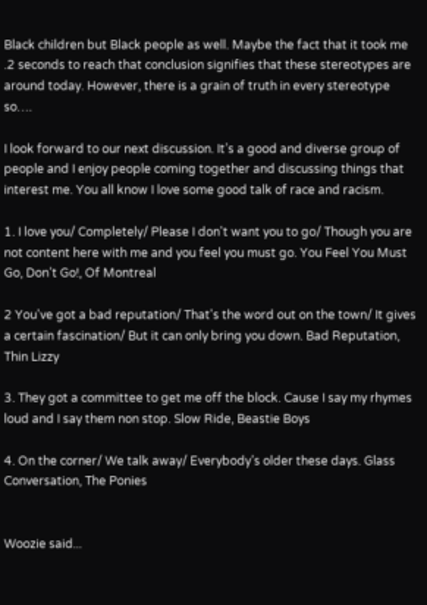Black children but Black people as well. Maybe the fact that it took me .2 seconds to reach that conclusion signifies that these stereotypes are around today. However, there is a grain of truth in every stereotype so….

I look forward to our next discussion. It’s a good and diverse group of people and I enjoy people coming together and discussing things that interest me. You all know I love some good talk of race and racism.

1. I love you/ Completely/ Please I don't want you to go/ Though you are not content here with me and you feel you must go. You Feel You Must Go, Don’t Go!, Of Montreal

2 You've got a bad reputation/ That's the word out on the town/ It gives a certain fascination/ But it can only bring you down. Bad Reputation, Thin Lizzy

3. They got a committee to get me off the block. Cause I say my rhymes loud and I say them non stop. Slow Ride, Beastie Boys

4. On the corner/ We talk away/ Everybody’s older these days. Glass Conversation, The Ponies


Woozie said...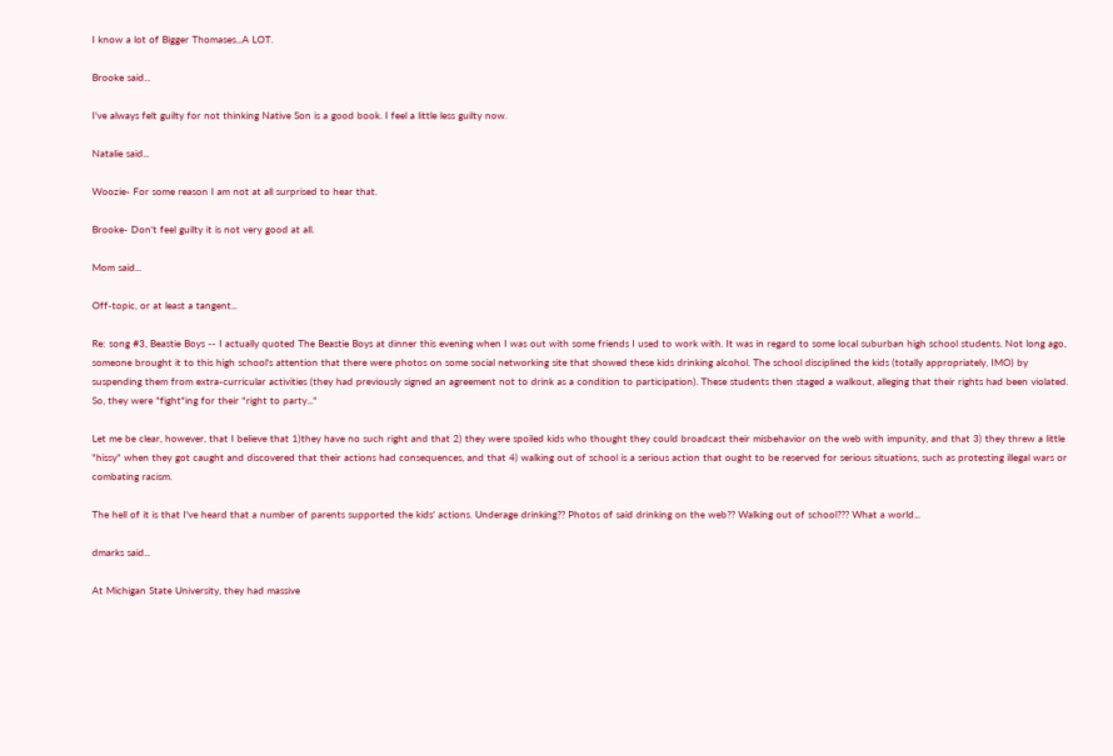I know a lot of Bigger Thomases...A LOT.

Brooke said...

I've always felt guilty for not thinking Native Son is a good book. I feel a little less guilty now.

Natalie said...

Woozie- For some reason I am not at all surprised to hear that.

Brooke- Don't feel guilty it is not very good at all.

Mom said...

Off-topic, or at least a tangent...

Re: song #3, Beastie Boys -- I actually quoted The Beastie Boys at dinner this evening when I was out with some friends I used to work with. It was in regard to some local suburban high school students. Not long ago, someone brought it to this high school's attention that there were photos on some social networking site that showed these kids drinking alcohol. The school disciplined the kids (totally appropriately, IMO) by suspending them from extra-curricular activities (they had previously signed an agreement not to drink as a condition to participation). These students then staged a walkout, alleging that their rights had been violated. So, they were "fight"ing for their "right to party..."

Let me be clear, however, that I believe that 1)they have no such right and that 2) they were spoiled kids who thought they could broadcast their misbehavior on the web with impunity, and that 3) they threw a little "hissy" when they got caught and discovered that their actions had consequences, and that 4) walking out of school is a serious action that ought to be reserved for serious situations, such as protesting illegal wars or combating racism.

The hell of it is that I've heard that a number of parents supported the kids' actions. Underage drinking?? Photos of said drinking on the web?? Walking out of school??? What a world...

dmarks said...

At Michigan State University, they had massive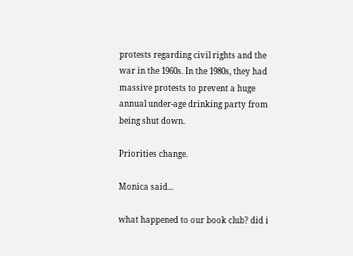protests regarding civil rights and the war in the 1960s. In the 1980s, they had massive protests to prevent a huge annual under-age drinking party from being shut down.

Priorities change.

Monica said...

what happened to our book club? did i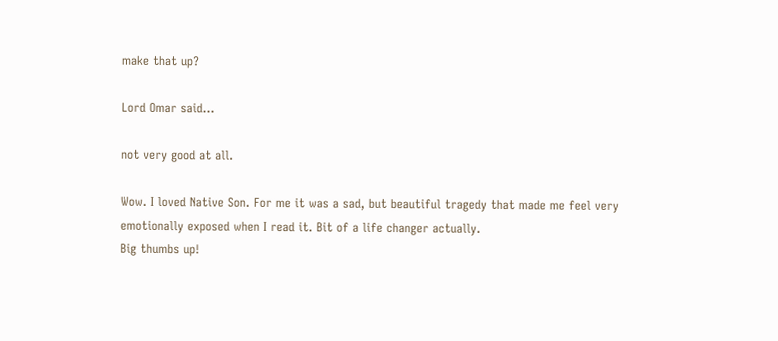make that up?

Lord Omar said...

not very good at all.

Wow. I loved Native Son. For me it was a sad, but beautiful tragedy that made me feel very emotionally exposed when I read it. Bit of a life changer actually.
Big thumbs up!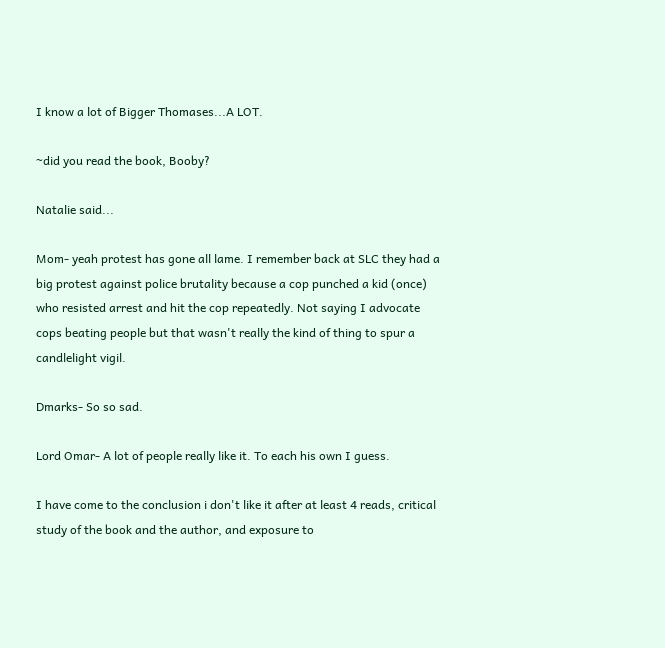I know a lot of Bigger Thomases...A LOT.

~did you read the book, Booby?

Natalie said...

Mom- yeah protest has gone all lame. I remember back at SLC they had a big protest against police brutality because a cop punched a kid (once) who resisted arrest and hit the cop repeatedly. Not saying I advocate cops beating people but that wasn't really the kind of thing to spur a candlelight vigil.

Dmarks- So so sad.

Lord Omar- A lot of people really like it. To each his own I guess.

I have come to the conclusion i don't like it after at least 4 reads, critical study of the book and the author, and exposure to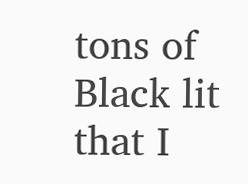tons of Black lit that I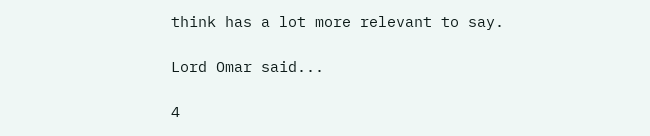think has a lot more relevant to say.

Lord Omar said...

4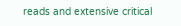reads and extensive critical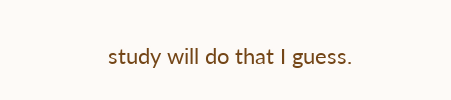study will do that I guess.